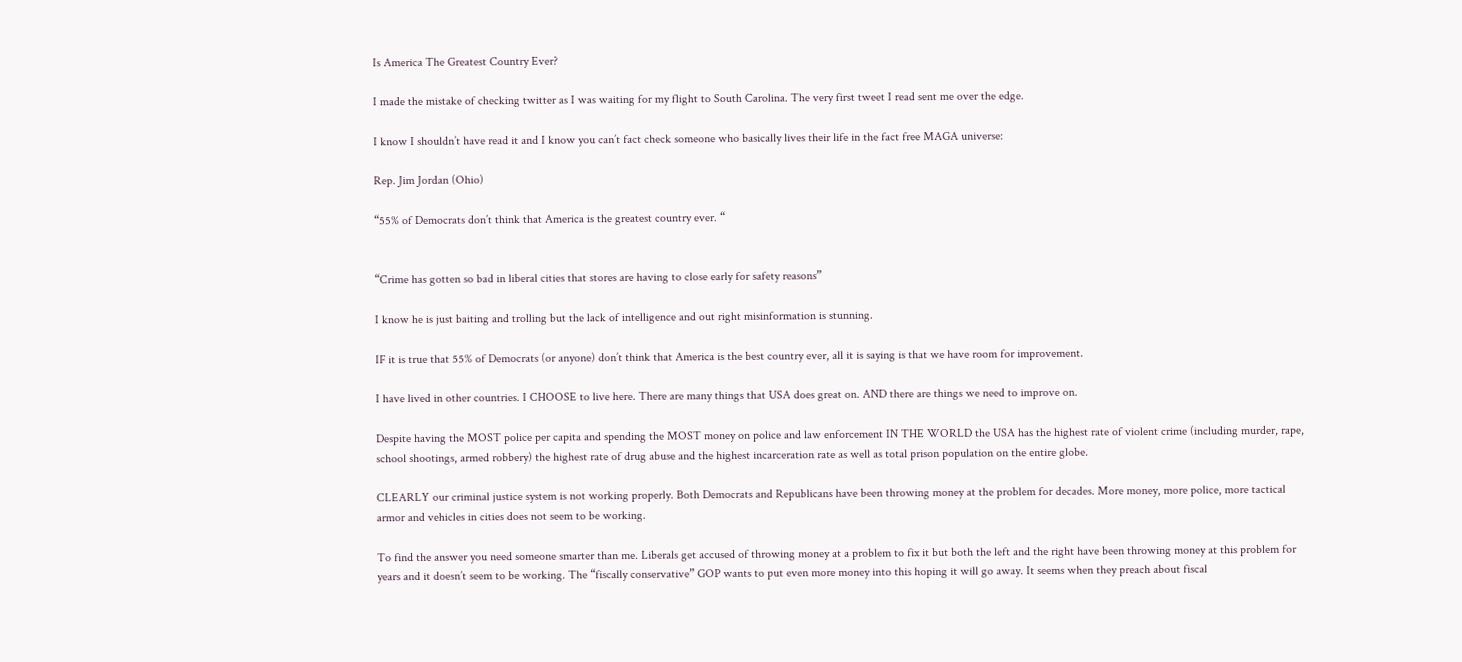Is America The Greatest Country Ever?

I made the mistake of checking twitter as I was waiting for my flight to South Carolina. The very first tweet I read sent me over the edge.

I know I shouldn’t have read it and I know you can’t fact check someone who basically lives their life in the fact free MAGA universe:

Rep. Jim Jordan (Ohio)

“55% of Democrats don’t think that America is the greatest country ever. “


“Crime has gotten so bad in liberal cities that stores are having to close early for safety reasons”

I know he is just baiting and trolling but the lack of intelligence and out right misinformation is stunning.

IF it is true that 55% of Democrats (or anyone) don’t think that America is the best country ever, all it is saying is that we have room for improvement.

I have lived in other countries. I CHOOSE to live here. There are many things that USA does great on. AND there are things we need to improve on.

Despite having the MOST police per capita and spending the MOST money on police and law enforcement IN THE WORLD the USA has the highest rate of violent crime (including murder, rape, school shootings, armed robbery) the highest rate of drug abuse and the highest incarceration rate as well as total prison population on the entire globe.

CLEARLY our criminal justice system is not working properly. Both Democrats and Republicans have been throwing money at the problem for decades. More money, more police, more tactical armor and vehicles in cities does not seem to be working.

To find the answer you need someone smarter than me. Liberals get accused of throwing money at a problem to fix it but both the left and the right have been throwing money at this problem for years and it doesn’t seem to be working. The “fiscally conservative” GOP wants to put even more money into this hoping it will go away. It seems when they preach about fiscal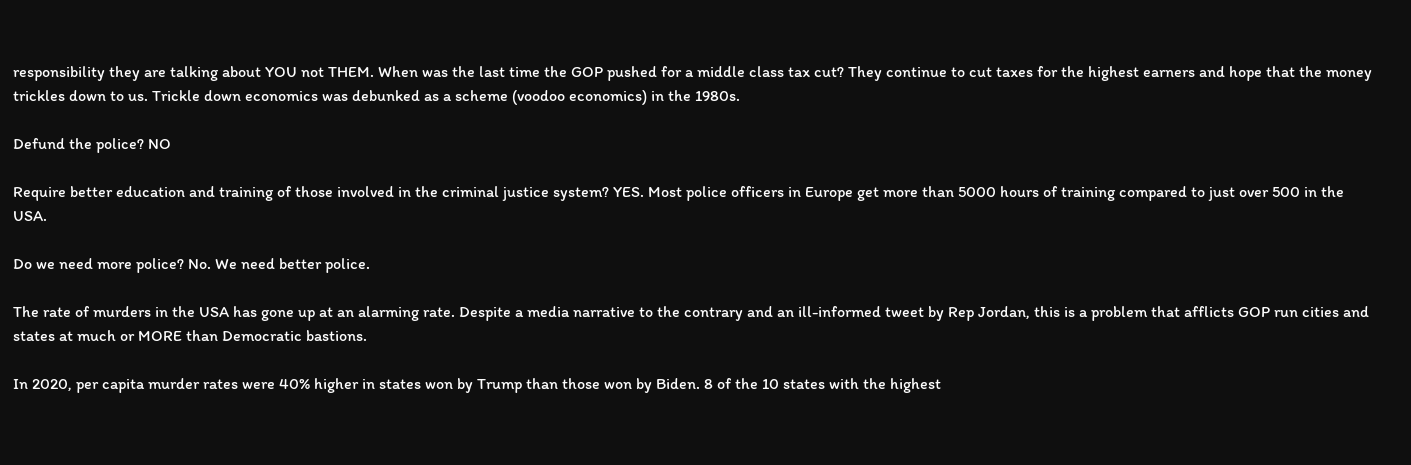responsibility they are talking about YOU not THEM. When was the last time the GOP pushed for a middle class tax cut? They continue to cut taxes for the highest earners and hope that the money trickles down to us. Trickle down economics was debunked as a scheme (voodoo economics) in the 1980s.

Defund the police? NO

Require better education and training of those involved in the criminal justice system? YES. Most police officers in Europe get more than 5000 hours of training compared to just over 500 in the USA.

Do we need more police? No. We need better police.

The rate of murders in the USA has gone up at an alarming rate. Despite a media narrative to the contrary and an ill-informed tweet by Rep Jordan, this is a problem that afflicts GOP run cities and states at much or MORE than Democratic bastions.

In 2020, per capita murder rates were 40% higher in states won by Trump than those won by Biden. 8 of the 10 states with the highest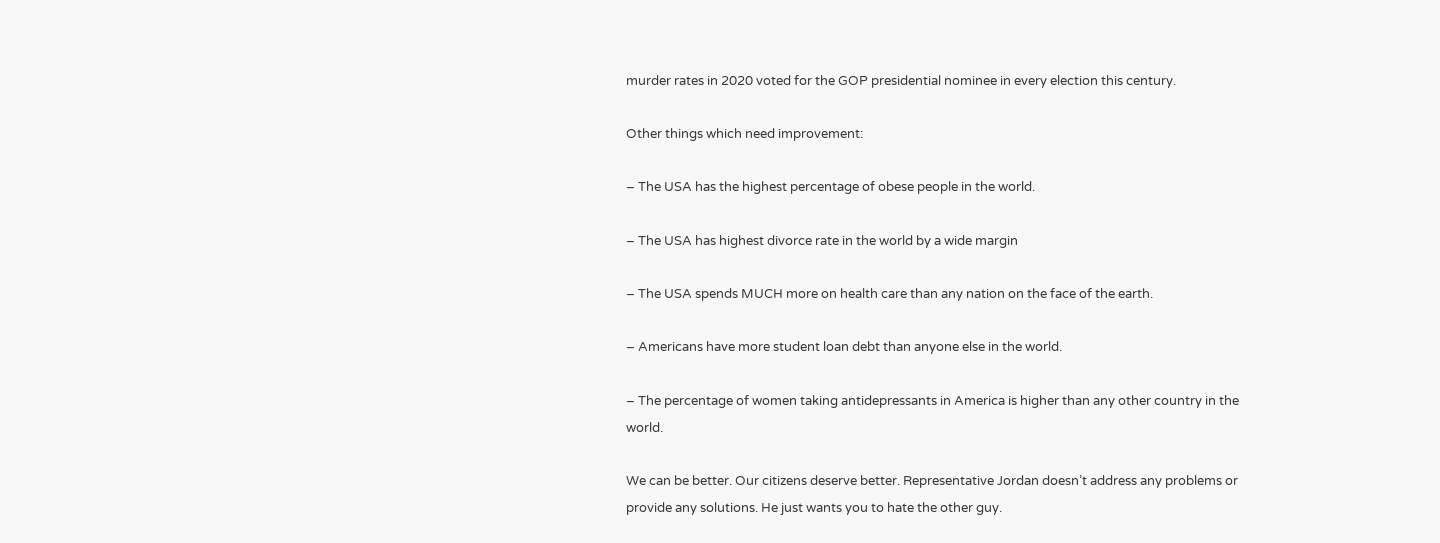murder rates in 2020 voted for the GOP presidential nominee in every election this century.

Other things which need improvement:

– The USA has the highest percentage of obese people in the world.

– The USA has highest divorce rate in the world by a wide margin

– The USA spends MUCH more on health care than any nation on the face of the earth.

– Americans have more student loan debt than anyone else in the world.

– The percentage of women taking antidepressants in America is higher than any other country in the world.

We can be better. Our citizens deserve better. Representative Jordan doesn’t address any problems or provide any solutions. He just wants you to hate the other guy.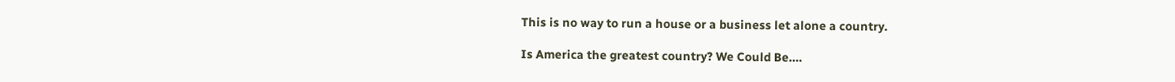This is no way to run a house or a business let alone a country.

Is America the greatest country? We Could Be….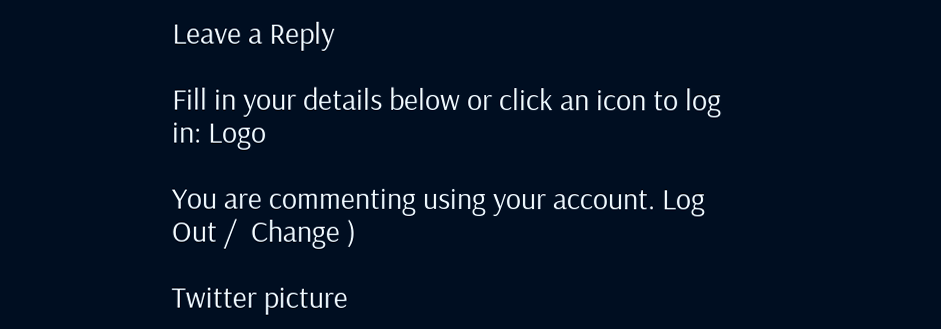Leave a Reply

Fill in your details below or click an icon to log in: Logo

You are commenting using your account. Log Out /  Change )

Twitter picture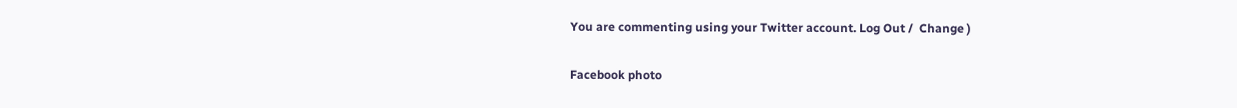You are commenting using your Twitter account. Log Out /  Change )

Facebook photo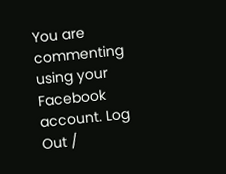You are commenting using your Facebook account. Log Out /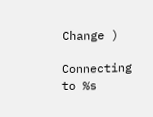Change )

Connecting to %s